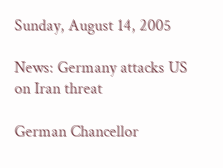Sunday, August 14, 2005

News: Germany attacks US on Iran threat

German Chancellor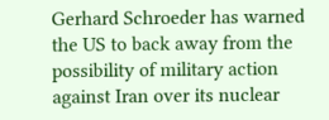Gerhard Schroeder has warned the US to back away from the possibility of military action against Iran over its nuclear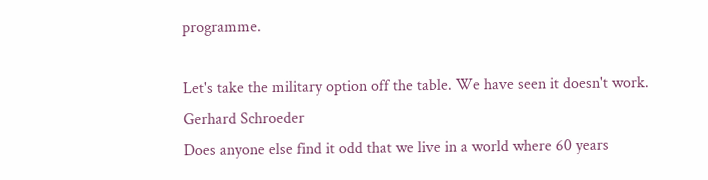programme.

Let's take the military option off the table. We have seen it doesn't work.
Gerhard Schroeder
Does anyone else find it odd that we live in a world where 60 years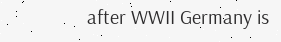after WWII Germany is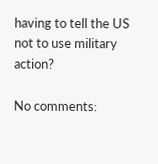having to tell the US not to use military action?

No comments: